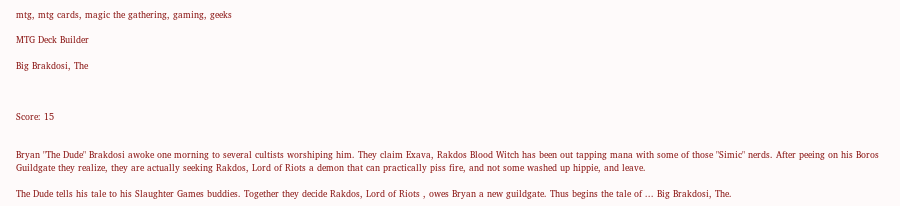mtg, mtg cards, magic the gathering, gaming, geeks

MTG Deck Builder

Big Brakdosi, The



Score: 15


Bryan "The Dude" Brakdosi awoke one morning to several cultists worshiping him. They claim Exava, Rakdos Blood Witch has been out tapping mana with some of those "Simic" nerds. After peeing on his Boros Guildgate they realize, they are actually seeking Rakdos, Lord of Riots a demon that can practically piss fire, and not some washed up hippie, and leave.

The Dude tells his tale to his Slaughter Games buddies. Together they decide Rakdos, Lord of Riots , owes Bryan a new guildgate. Thus begins the tale of ... Big Brakdosi, The.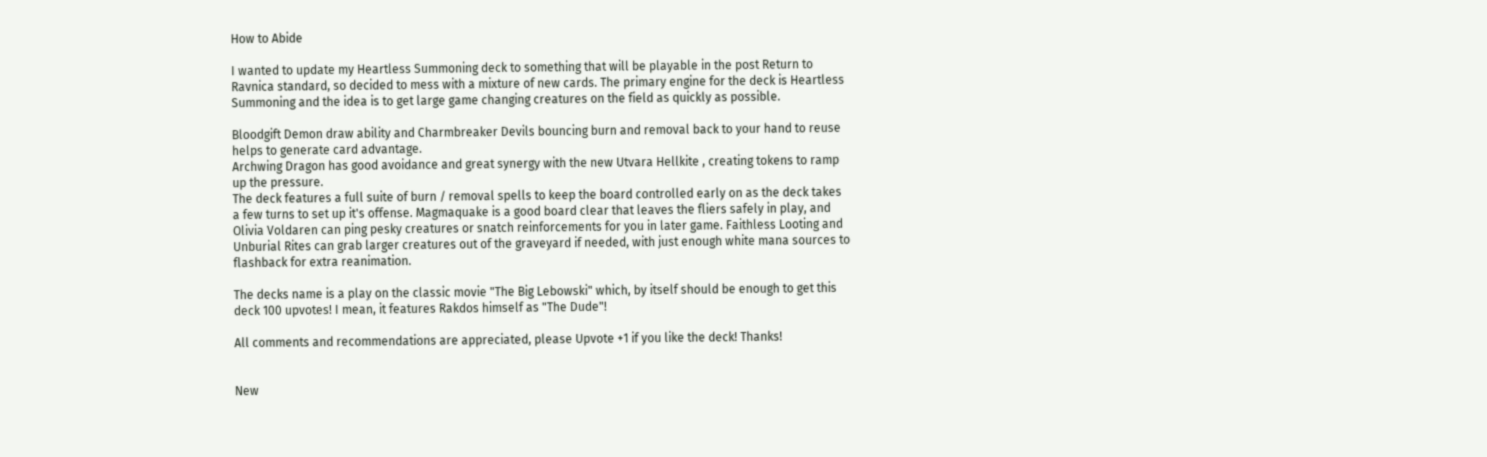How to Abide

I wanted to update my Heartless Summoning deck to something that will be playable in the post Return to Ravnica standard, so decided to mess with a mixture of new cards. The primary engine for the deck is Heartless Summoning and the idea is to get large game changing creatures on the field as quickly as possible.

Bloodgift Demon draw ability and Charmbreaker Devils bouncing burn and removal back to your hand to reuse helps to generate card advantage.
Archwing Dragon has good avoidance and great synergy with the new Utvara Hellkite , creating tokens to ramp up the pressure.
The deck features a full suite of burn / removal spells to keep the board controlled early on as the deck takes a few turns to set up it's offense. Magmaquake is a good board clear that leaves the fliers safely in play, and Olivia Voldaren can ping pesky creatures or snatch reinforcements for you in later game. Faithless Looting and Unburial Rites can grab larger creatures out of the graveyard if needed, with just enough white mana sources to flashback for extra reanimation.

The decks name is a play on the classic movie "The Big Lebowski" which, by itself should be enough to get this deck 100 upvotes! I mean, it features Rakdos himself as "The Dude"!

All comments and recommendations are appreciated, please Upvote +1 if you like the deck! Thanks!


New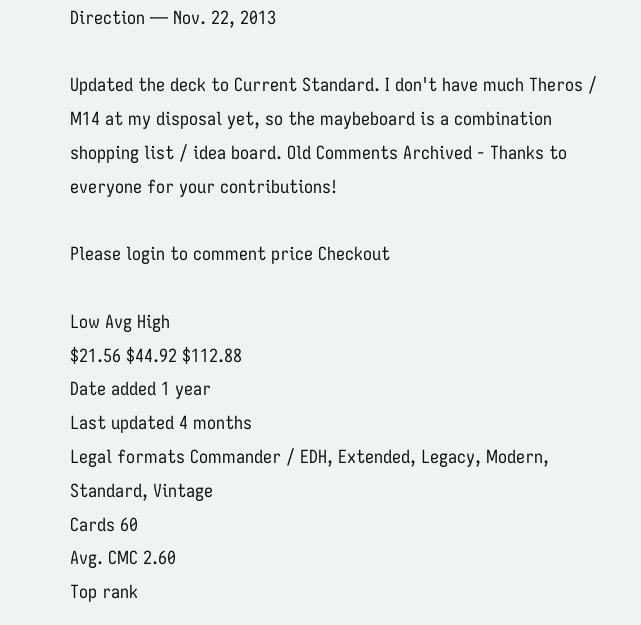Direction — Nov. 22, 2013

Updated the deck to Current Standard. I don't have much Theros / M14 at my disposal yet, so the maybeboard is a combination shopping list / idea board. Old Comments Archived - Thanks to everyone for your contributions!

Please login to comment price Checkout

Low Avg High
$21.56 $44.92 $112.88
Date added 1 year
Last updated 4 months
Legal formats Commander / EDH, Extended, Legacy, Modern, Standard, Vintage
Cards 60
Avg. CMC 2.60
Top rank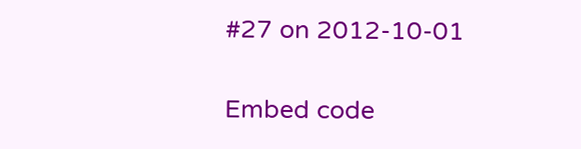#27 on 2012-10-01

Embed code